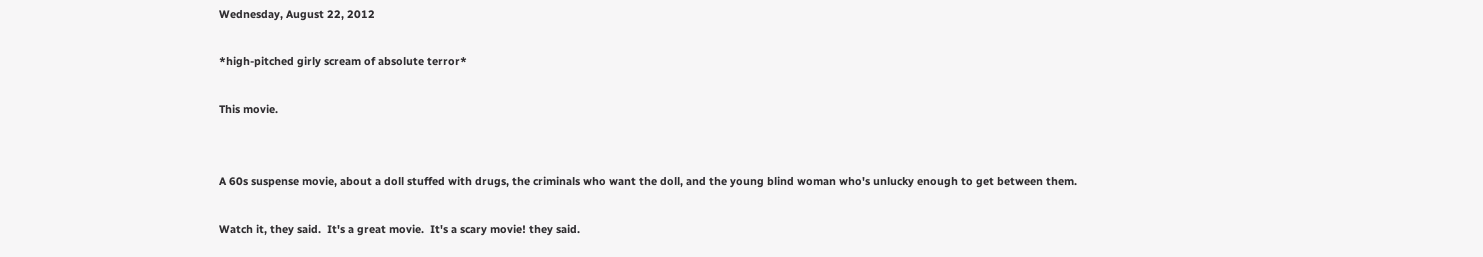Wednesday, August 22, 2012

*high-pitched girly scream of absolute terror*

This movie.


A 60s suspense movie, about a doll stuffed with drugs, the criminals who want the doll, and the young blind woman who's unlucky enough to get between them.

Watch it, they said.  It's a great movie.  It's a scary movie! they said.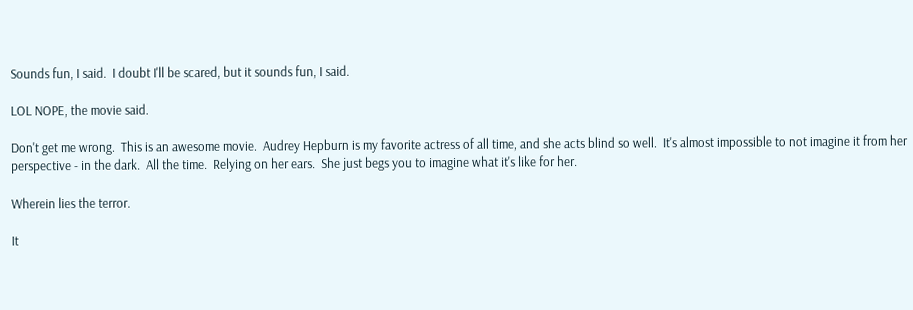Sounds fun, I said.  I doubt I'll be scared, but it sounds fun, I said.

LOL NOPE, the movie said.

Don't get me wrong.  This is an awesome movie.  Audrey Hepburn is my favorite actress of all time, and she acts blind so well.  It's almost impossible to not imagine it from her perspective - in the dark.  All the time.  Relying on her ears.  She just begs you to imagine what it's like for her.

Wherein lies the terror.

It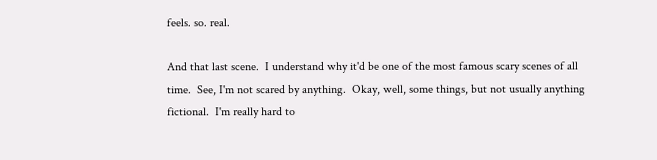feels. so. real.

And that last scene.  I understand why it'd be one of the most famous scary scenes of all time.  See, I'm not scared by anything.  Okay, well, some things, but not usually anything fictional.  I'm really hard to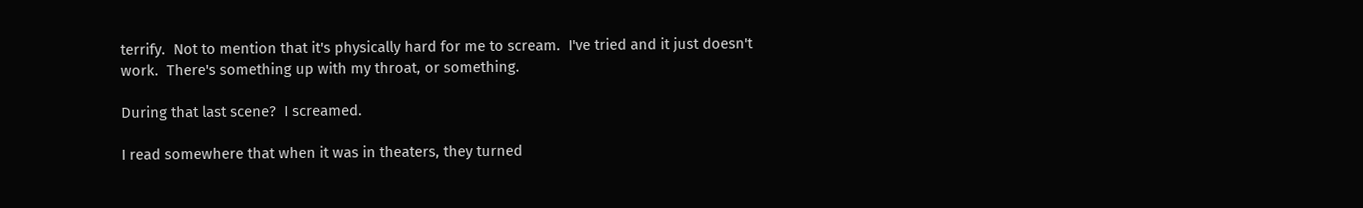terrify.  Not to mention that it's physically hard for me to scream.  I've tried and it just doesn't work.  There's something up with my throat, or something.

During that last scene?  I screamed.

I read somewhere that when it was in theaters, they turned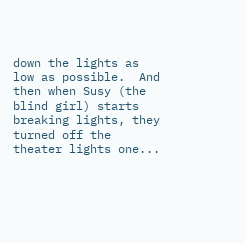down the lights as low as possible.  And then when Susy (the blind girl) starts breaking lights, they turned off the theater lights one...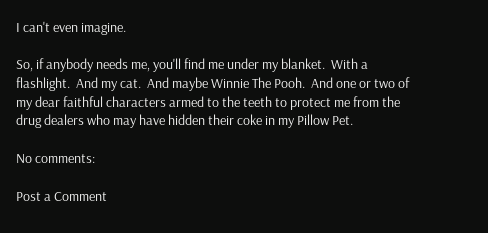I can't even imagine.

So, if anybody needs me, you'll find me under my blanket.  With a flashlight.  And my cat.  And maybe Winnie The Pooh.  And one or two of my dear faithful characters armed to the teeth to protect me from the drug dealers who may have hidden their coke in my Pillow Pet.

No comments:

Post a Comment